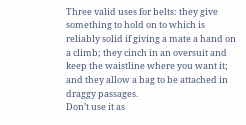Three valid uses for belts: they give something to hold on to which is reliably solid if giving a mate a hand on a climb; they cinch in an oversuit and keep the waistline where you want it; and they allow a bag to be attached in draggy passages.
Don’t use it as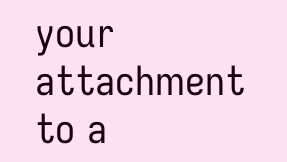your attachment to a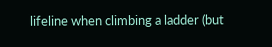lifeline when climbing a ladder (but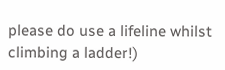please do use a lifeline whilst climbing a ladder!)